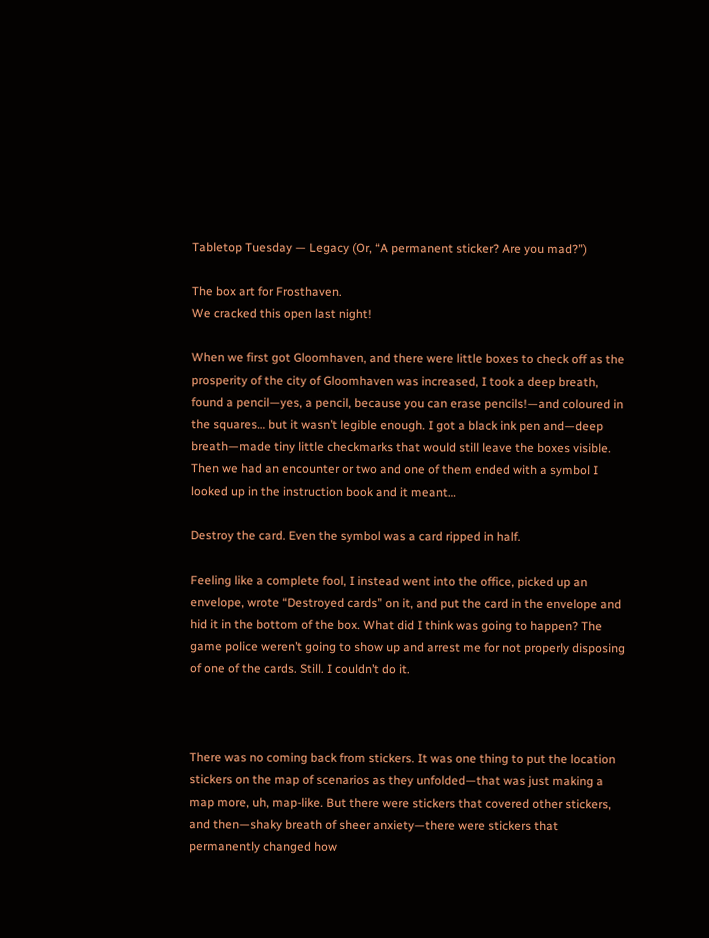Tabletop Tuesday — Legacy (Or, “A permanent sticker? Are you mad?”)

The box art for Frosthaven.
We cracked this open last night!

When we first got Gloomhaven, and there were little boxes to check off as the prosperity of the city of Gloomhaven was increased, I took a deep breath, found a pencil—yes, a pencil, because you can erase pencils!—and coloured in the squares… but it wasn’t legible enough. I got a black ink pen and—deep breath—made tiny little checkmarks that would still leave the boxes visible. Then we had an encounter or two and one of them ended with a symbol I looked up in the instruction book and it meant…

Destroy the card. Even the symbol was a card ripped in half.

Feeling like a complete fool, I instead went into the office, picked up an envelope, wrote “Destroyed cards” on it, and put the card in the envelope and hid it in the bottom of the box. What did I think was going to happen? The game police weren’t going to show up and arrest me for not properly disposing of one of the cards. Still. I couldn’t do it.



There was no coming back from stickers. It was one thing to put the location stickers on the map of scenarios as they unfolded—that was just making a map more, uh, map-like. But there were stickers that covered other stickers, and then—shaky breath of sheer anxiety—there were stickers that permanently changed how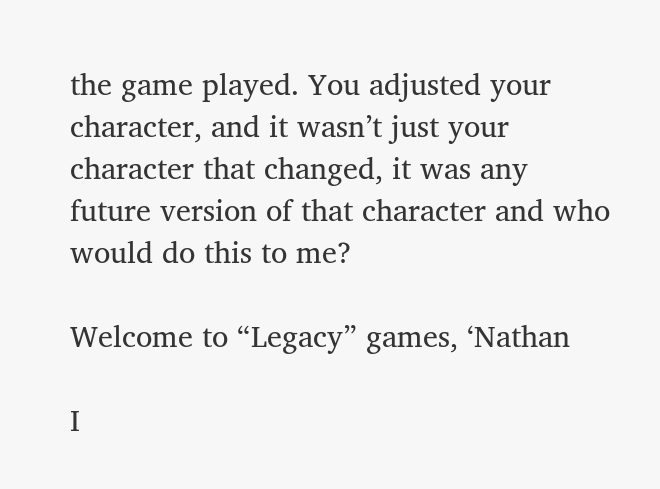the game played. You adjusted your character, and it wasn’t just your character that changed, it was any future version of that character and who would do this to me?

Welcome to “Legacy” games, ‘Nathan

I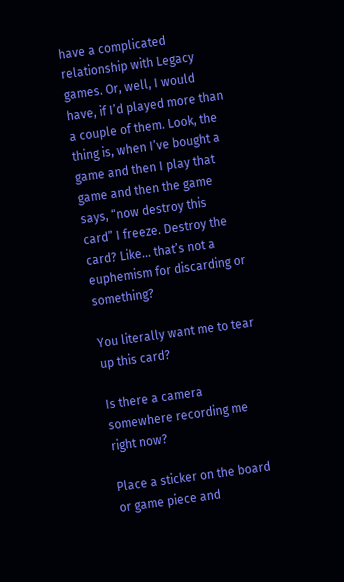have a complicated relationship with Legacy games. Or, well, I would have, if I’d played more than a couple of them. Look, the thing is, when I’ve bought a game and then I play that game and then the game says, “now destroy this card” I freeze. Destroy the card? Like… that’s not a euphemism for discarding or something?

You literally want me to tear up this card?

Is there a camera somewhere recording me right now?

Place a sticker on the board or game piece and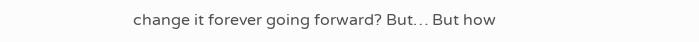change it forever going forward? But… But how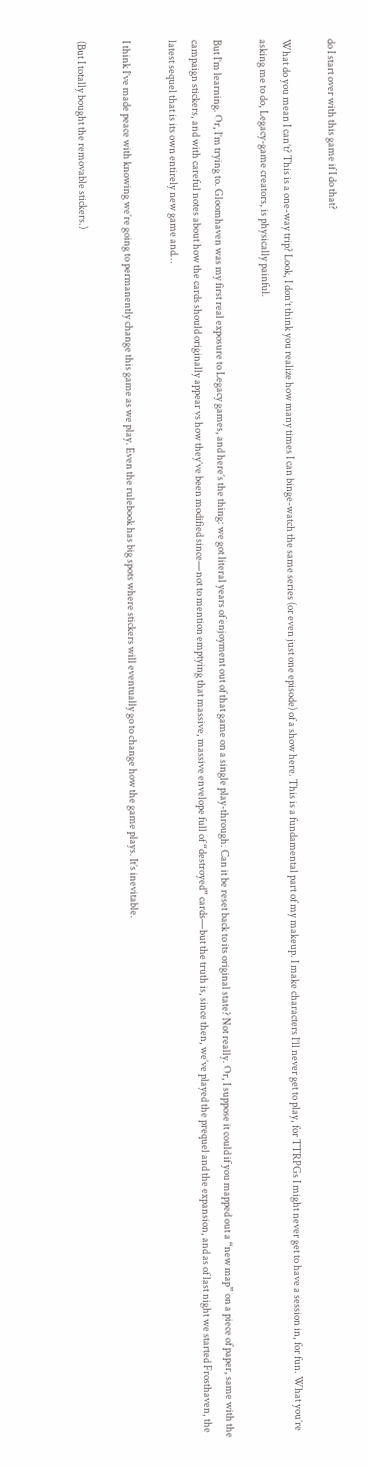do I start over with this game if I do that?

What do you mean I can’t? This is a one-way trip? Look, I don’t think you realize how many times I can binge-watch the same series (or even just one episode) of a show here. This is a fundamental part of my makeup. I make characters I’ll never get to play, for TTRPGs I might never get to have a session in, for fun. What you’re asking me to do, Legacy-game creators, is physically painful.

But I’m learning. Or, I’m trying to. Gloomhaven was my first real exposure to Legacy games, and here’s the thing: we got literal years of enjoyment out of that game on a single play-through. Can it be reset back to its original state? Not really. Or, I suppose it could if you mapped out a “new map” on a piece of paper, same with the campaign stickers, and with careful notes about how the cards should originally appear vs how they’ve been modified since—not to mention emptying that massive, massive envelope full of “destroyed” cards—but the truth is, since then, we’ve played the prequel and the expansion, and as of last night we started Frosthaven, the latest sequel that is its own entirely new game and…

I think I’ve made peace with knowing we’re going to permanently change this game as we play. Even the rulebook has big spots where stickers will eventually go to change how the game plays. It’s inevitable.

(But I totally bought the removable stickers.)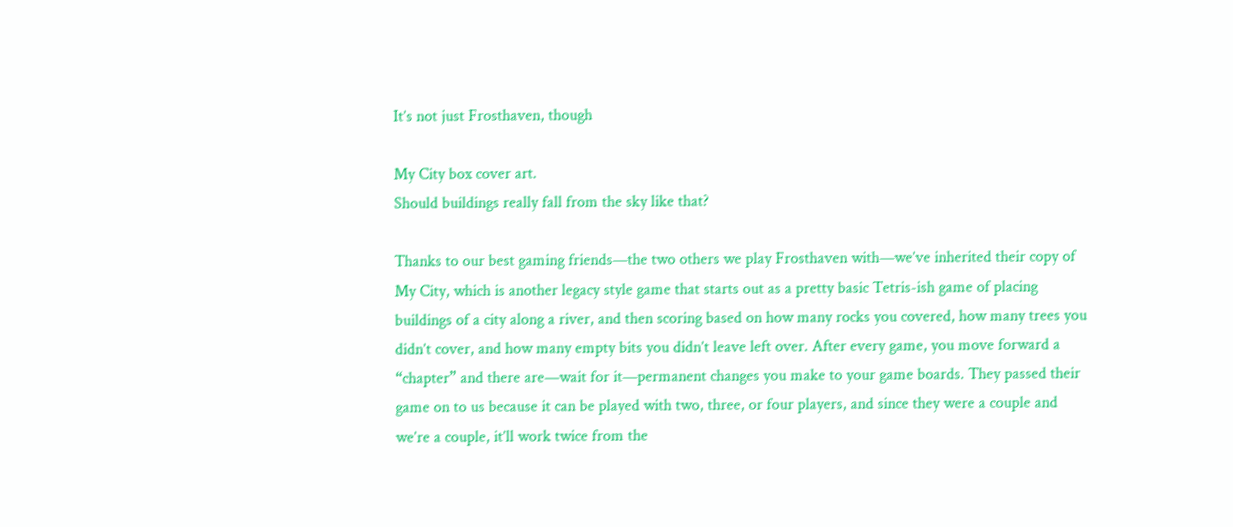It’s not just Frosthaven, though

My City box cover art.
Should buildings really fall from the sky like that?

Thanks to our best gaming friends—the two others we play Frosthaven with—we’ve inherited their copy of My City, which is another legacy style game that starts out as a pretty basic Tetris-ish game of placing buildings of a city along a river, and then scoring based on how many rocks you covered, how many trees you didn’t cover, and how many empty bits you didn’t leave left over. After every game, you move forward a “chapter” and there are—wait for it—permanent changes you make to your game boards. They passed their game on to us because it can be played with two, three, or four players, and since they were a couple and we’re a couple, it’ll work twice from the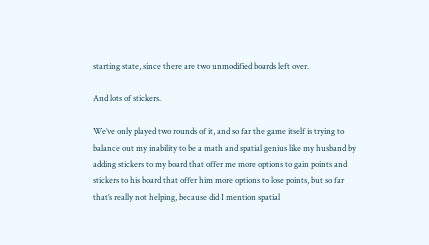starting state, since there are two unmodified boards left over.

And lots of stickers.

We’ve only played two rounds of it, and so far the game itself is trying to balance out my inability to be a math and spatial genius like my husband by adding stickers to my board that offer me more options to gain points and stickers to his board that offer him more options to lose points, but so far that’s really not helping, because did I mention spatial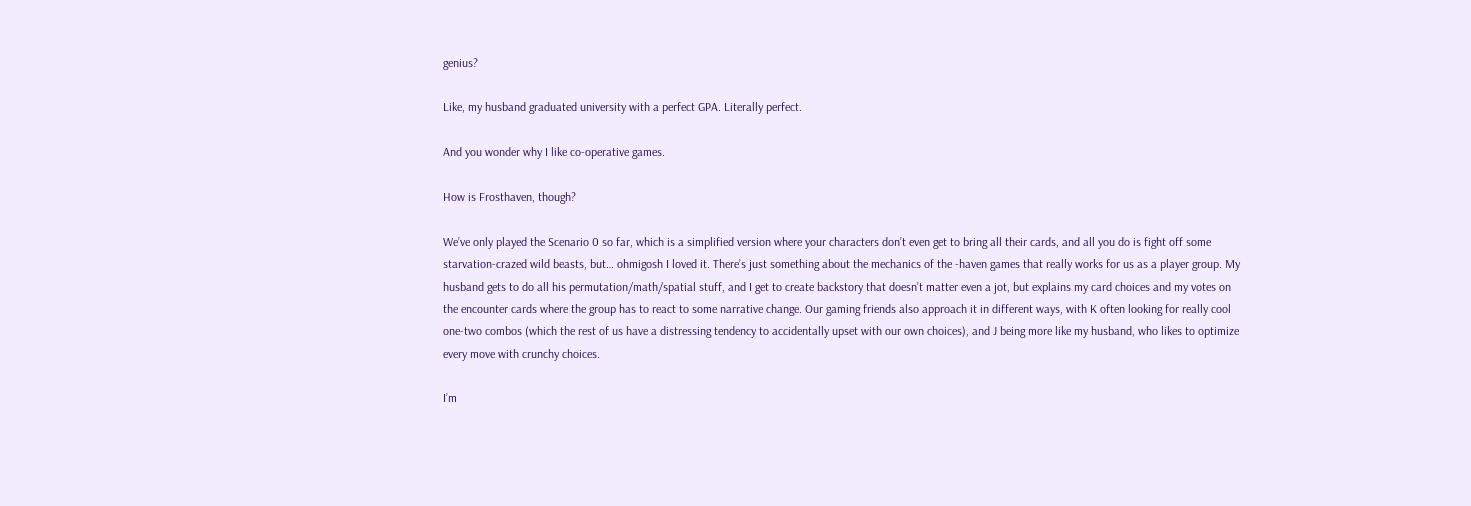genius?

Like, my husband graduated university with a perfect GPA. Literally perfect.

And you wonder why I like co-operative games.

How is Frosthaven, though?

We’ve only played the Scenario 0 so far, which is a simplified version where your characters don’t even get to bring all their cards, and all you do is fight off some starvation-crazed wild beasts, but… ohmigosh I loved it. There’s just something about the mechanics of the -haven games that really works for us as a player group. My husband gets to do all his permutation/math/spatial stuff, and I get to create backstory that doesn’t matter even a jot, but explains my card choices and my votes on the encounter cards where the group has to react to some narrative change. Our gaming friends also approach it in different ways, with K often looking for really cool one-two combos (which the rest of us have a distressing tendency to accidentally upset with our own choices), and J being more like my husband, who likes to optimize every move with crunchy choices.

I’m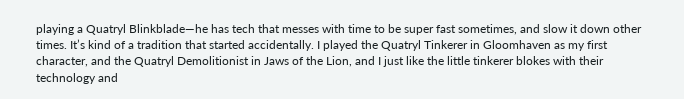playing a Quatryl Blinkblade—he has tech that messes with time to be super fast sometimes, and slow it down other times. It’s kind of a tradition that started accidentally. I played the Quatryl Tinkerer in Gloomhaven as my first character, and the Quatryl Demolitionist in Jaws of the Lion, and I just like the little tinkerer blokes with their technology and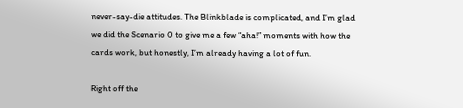never-say-die attitudes. The Blinkblade is complicated, and I’m glad we did the Scenario 0 to give me a few “aha!” moments with how the cards work, but honestly, I’m already having a lot of fun.

Right off the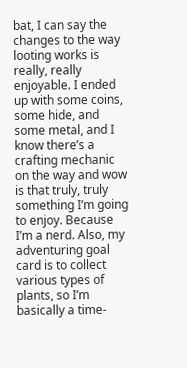bat, I can say the changes to the way looting works is really, really enjoyable. I ended up with some coins, some hide, and some metal, and I know there’s a crafting mechanic on the way and wow is that truly, truly something I’m going to enjoy. Because I’m a nerd. Also, my adventuring goal card is to collect various types of plants, so I’m basically a time-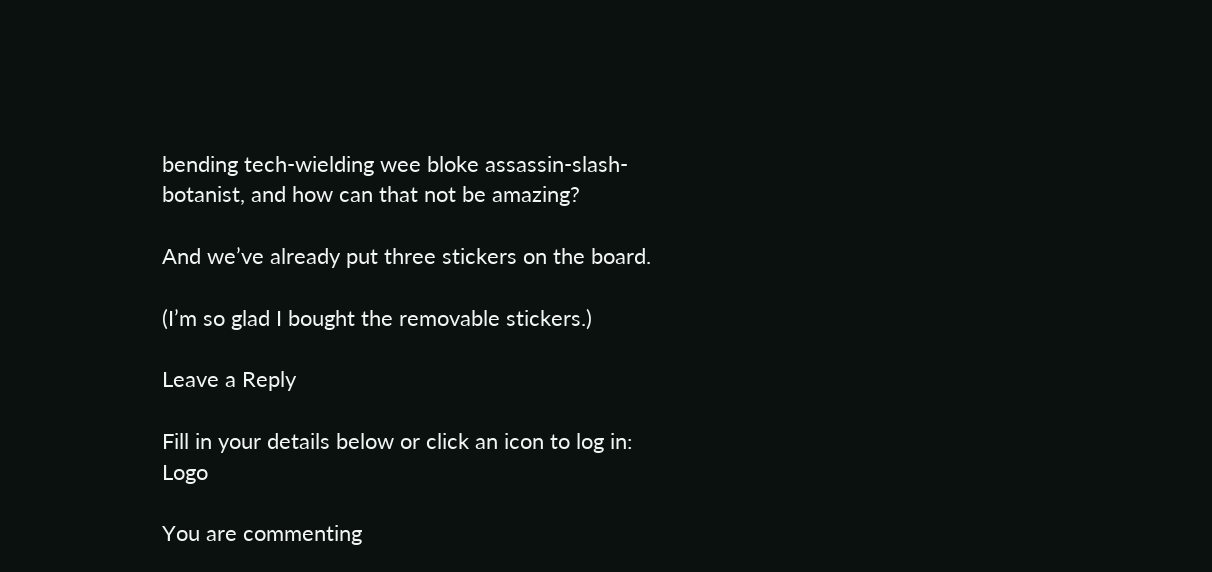bending tech-wielding wee bloke assassin-slash-botanist, and how can that not be amazing?

And we’ve already put three stickers on the board.

(I’m so glad I bought the removable stickers.)

Leave a Reply

Fill in your details below or click an icon to log in: Logo

You are commenting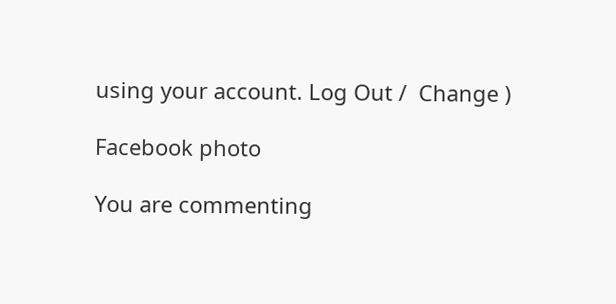using your account. Log Out /  Change )

Facebook photo

You are commenting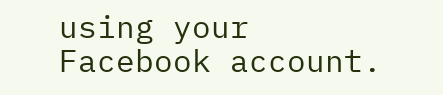using your Facebook account.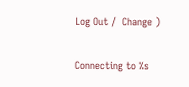Log Out /  Change )

Connecting to %s